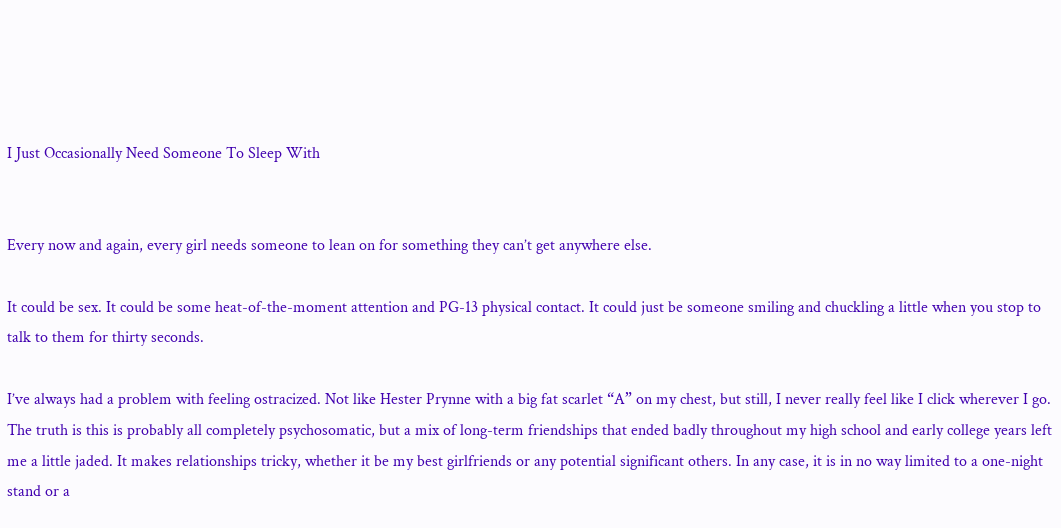I Just Occasionally Need Someone To Sleep With


Every now and again, every girl needs someone to lean on for something they can’t get anywhere else.

It could be sex. It could be some heat-of-the-moment attention and PG-13 physical contact. It could just be someone smiling and chuckling a little when you stop to talk to them for thirty seconds.

I’ve always had a problem with feeling ostracized. Not like Hester Prynne with a big fat scarlet “A” on my chest, but still, I never really feel like I click wherever I go. The truth is this is probably all completely psychosomatic, but a mix of long-term friendships that ended badly throughout my high school and early college years left me a little jaded. It makes relationships tricky, whether it be my best girlfriends or any potential significant others. In any case, it is in no way limited to a one-night stand or a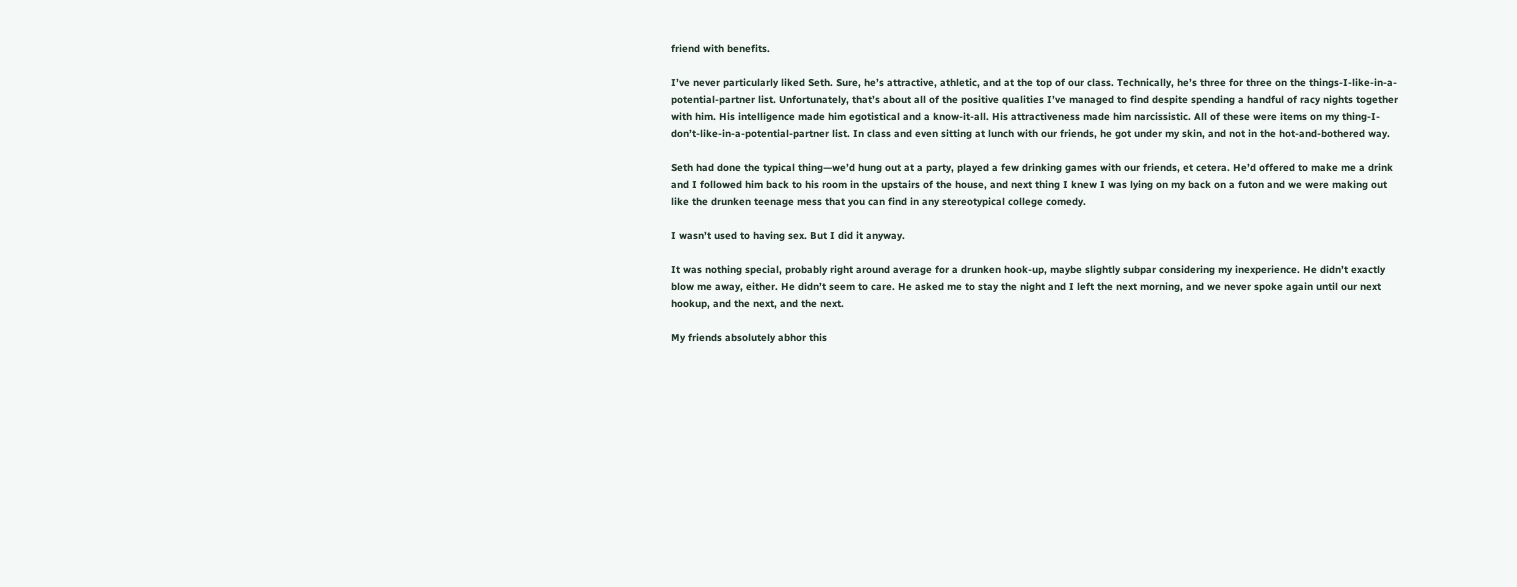friend with benefits.

I’ve never particularly liked Seth. Sure, he’s attractive, athletic, and at the top of our class. Technically, he’s three for three on the things-I-like-in-a-potential-partner list. Unfortunately, that’s about all of the positive qualities I’ve managed to find despite spending a handful of racy nights together with him. His intelligence made him egotistical and a know-it-all. His attractiveness made him narcissistic. All of these were items on my thing-I-don’t-like-in-a-potential-partner list. In class and even sitting at lunch with our friends, he got under my skin, and not in the hot-and-bothered way.

Seth had done the typical thing—we’d hung out at a party, played a few drinking games with our friends, et cetera. He’d offered to make me a drink and I followed him back to his room in the upstairs of the house, and next thing I knew I was lying on my back on a futon and we were making out like the drunken teenage mess that you can find in any stereotypical college comedy.

I wasn’t used to having sex. But I did it anyway.

It was nothing special, probably right around average for a drunken hook-up, maybe slightly subpar considering my inexperience. He didn’t exactly blow me away, either. He didn’t seem to care. He asked me to stay the night and I left the next morning, and we never spoke again until our next hookup, and the next, and the next.

My friends absolutely abhor this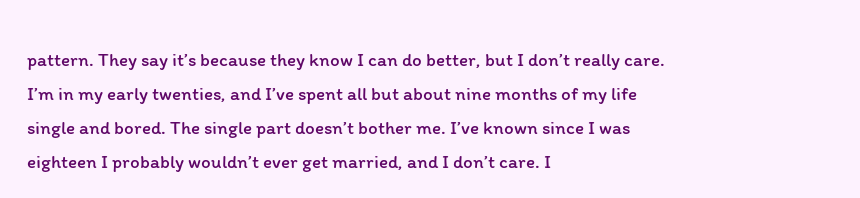pattern. They say it’s because they know I can do better, but I don’t really care. I’m in my early twenties, and I’ve spent all but about nine months of my life single and bored. The single part doesn’t bother me. I’ve known since I was eighteen I probably wouldn’t ever get married, and I don’t care. I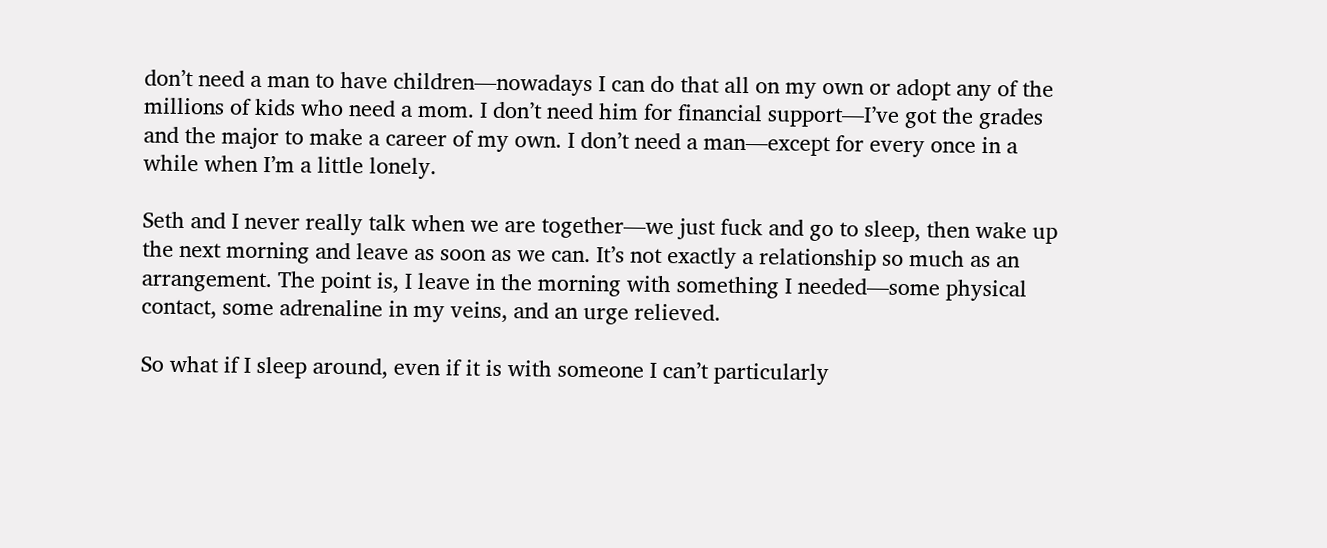don’t need a man to have children—nowadays I can do that all on my own or adopt any of the millions of kids who need a mom. I don’t need him for financial support—I’ve got the grades and the major to make a career of my own. I don’t need a man—except for every once in a while when I’m a little lonely.

Seth and I never really talk when we are together—we just fuck and go to sleep, then wake up the next morning and leave as soon as we can. It’s not exactly a relationship so much as an arrangement. The point is, I leave in the morning with something I needed—some physical contact, some adrenaline in my veins, and an urge relieved.

So what if I sleep around, even if it is with someone I can’t particularly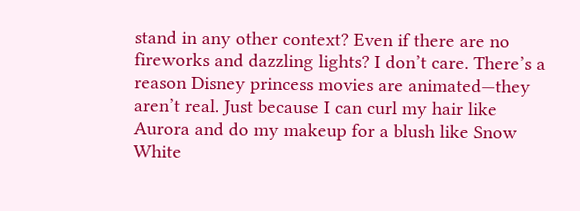stand in any other context? Even if there are no fireworks and dazzling lights? I don’t care. There’s a reason Disney princess movies are animated—they aren’t real. Just because I can curl my hair like Aurora and do my makeup for a blush like Snow White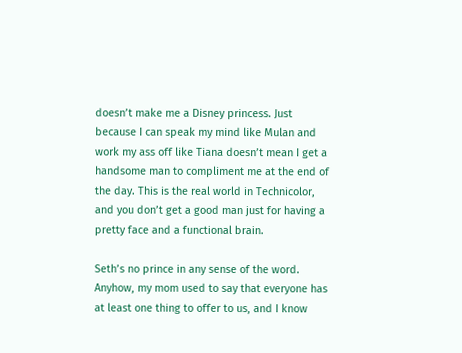doesn’t make me a Disney princess. Just because I can speak my mind like Mulan and work my ass off like Tiana doesn’t mean I get a handsome man to compliment me at the end of the day. This is the real world in Technicolor, and you don’t get a good man just for having a pretty face and a functional brain.

Seth’s no prince in any sense of the word. Anyhow, my mom used to say that everyone has at least one thing to offer to us, and I know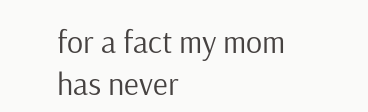for a fact my mom has never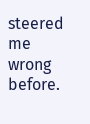steered me wrong before.